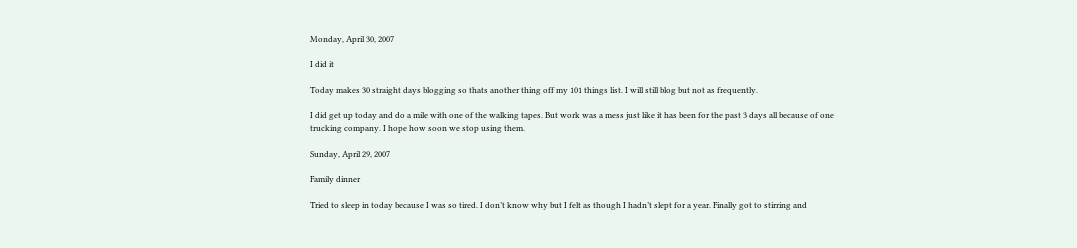Monday, April 30, 2007

I did it

Today makes 30 straight days blogging so thats another thing off my 101 things list. I will still blog but not as frequently.

I did get up today and do a mile with one of the walking tapes. But work was a mess just like it has been for the past 3 days all because of one trucking company. I hope how soon we stop using them.

Sunday, April 29, 2007

Family dinner

Tried to sleep in today because I was so tired. I don’t know why but I felt as though I hadn’t slept for a year. Finally got to stirring and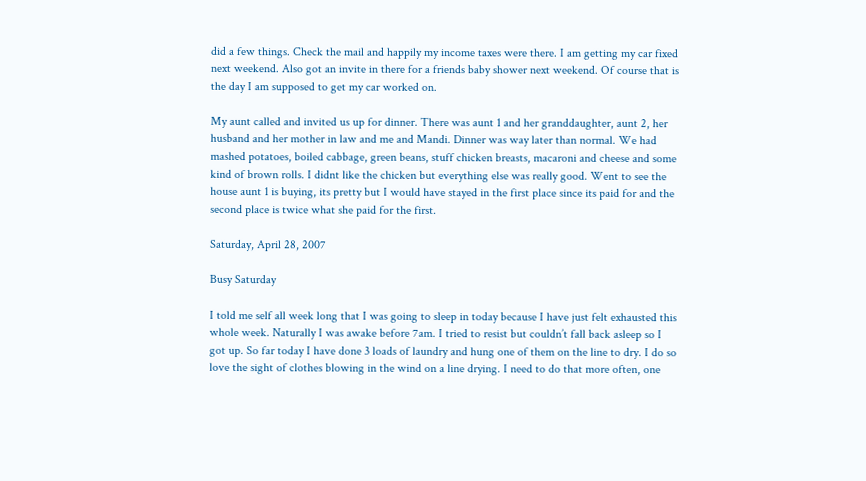did a few things. Check the mail and happily my income taxes were there. I am getting my car fixed next weekend. Also got an invite in there for a friends baby shower next weekend. Of course that is the day I am supposed to get my car worked on.

My aunt called and invited us up for dinner. There was aunt 1 and her granddaughter, aunt 2, her husband and her mother in law and me and Mandi. Dinner was way later than normal. We had mashed potatoes, boiled cabbage, green beans, stuff chicken breasts, macaroni and cheese and some kind of brown rolls. I didnt like the chicken but everything else was really good. Went to see the house aunt 1 is buying, its pretty but I would have stayed in the first place since its paid for and the second place is twice what she paid for the first.

Saturday, April 28, 2007

Busy Saturday

I told me self all week long that I was going to sleep in today because I have just felt exhausted this whole week. Naturally I was awake before 7am. I tried to resist but couldn’t fall back asleep so I got up. So far today I have done 3 loads of laundry and hung one of them on the line to dry. I do so love the sight of clothes blowing in the wind on a line drying. I need to do that more often, one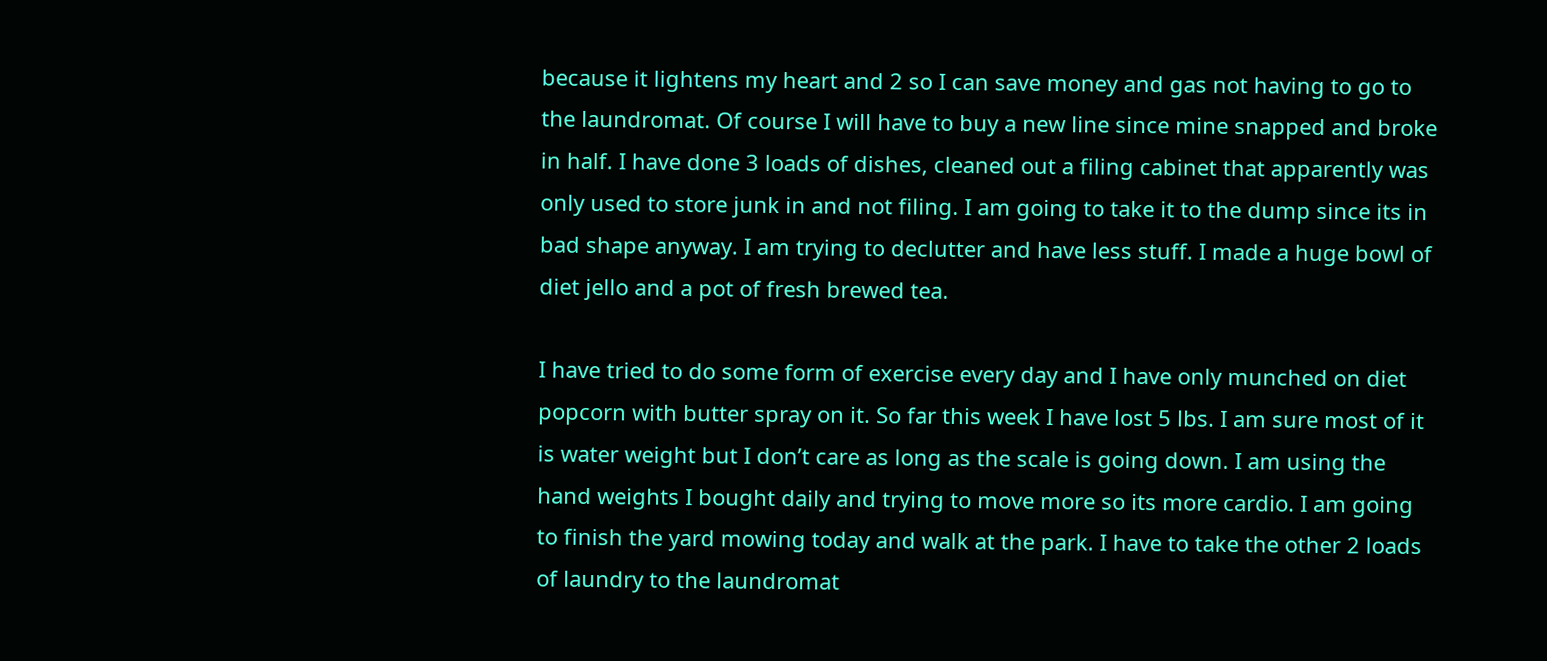because it lightens my heart and 2 so I can save money and gas not having to go to the laundromat. Of course I will have to buy a new line since mine snapped and broke in half. I have done 3 loads of dishes, cleaned out a filing cabinet that apparently was only used to store junk in and not filing. I am going to take it to the dump since its in bad shape anyway. I am trying to declutter and have less stuff. I made a huge bowl of diet jello and a pot of fresh brewed tea.

I have tried to do some form of exercise every day and I have only munched on diet popcorn with butter spray on it. So far this week I have lost 5 lbs. I am sure most of it is water weight but I don’t care as long as the scale is going down. I am using the hand weights I bought daily and trying to move more so its more cardio. I am going to finish the yard mowing today and walk at the park. I have to take the other 2 loads of laundry to the laundromat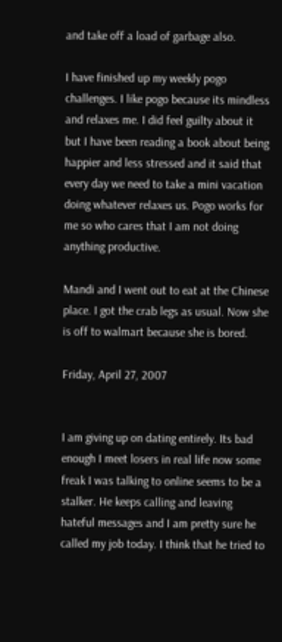and take off a load of garbage also.

I have finished up my weekly pogo challenges. I like pogo because its mindless and relaxes me. I did feel guilty about it but I have been reading a book about being happier and less stressed and it said that every day we need to take a mini vacation doing whatever relaxes us. Pogo works for me so who cares that I am not doing anything productive.

Mandi and I went out to eat at the Chinese place. I got the crab legs as usual. Now she is off to walmart because she is bored.

Friday, April 27, 2007


I am giving up on dating entirely. Its bad enough I meet losers in real life now some freak I was talking to online seems to be a stalker. He keeps calling and leaving hateful messages and I am pretty sure he called my job today. I think that he tried to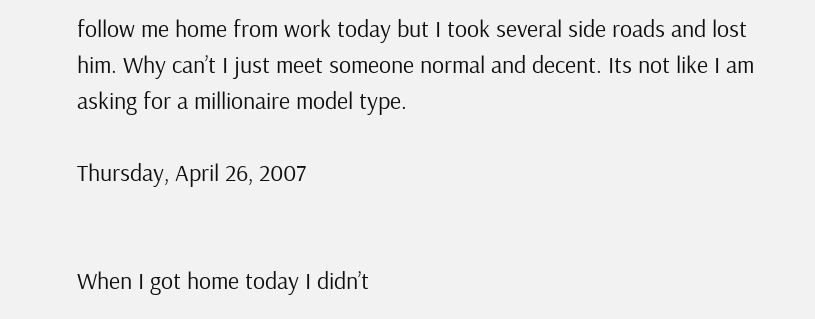follow me home from work today but I took several side roads and lost him. Why can’t I just meet someone normal and decent. Its not like I am asking for a millionaire model type.

Thursday, April 26, 2007


When I got home today I didn’t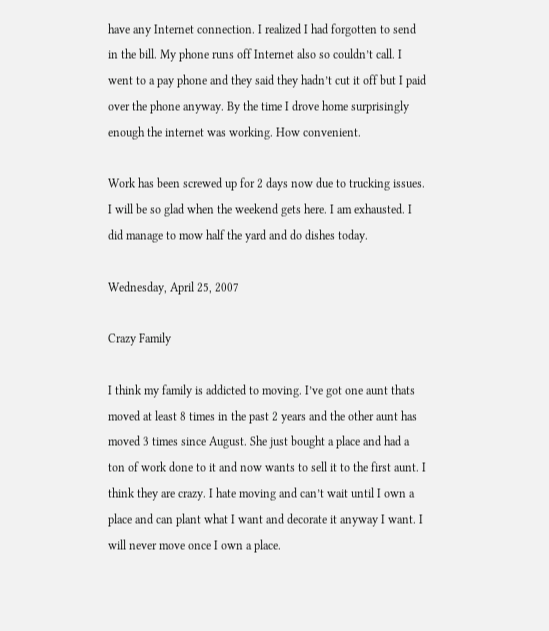have any Internet connection. I realized I had forgotten to send in the bill. My phone runs off Internet also so couldn’t call. I went to a pay phone and they said they hadn’t cut it off but I paid over the phone anyway. By the time I drove home surprisingly enough the internet was working. How convenient.

Work has been screwed up for 2 days now due to trucking issues. I will be so glad when the weekend gets here. I am exhausted. I did manage to mow half the yard and do dishes today.

Wednesday, April 25, 2007

Crazy Family

I think my family is addicted to moving. I’ve got one aunt thats moved at least 8 times in the past 2 years and the other aunt has moved 3 times since August. She just bought a place and had a ton of work done to it and now wants to sell it to the first aunt. I think they are crazy. I hate moving and can’t wait until I own a place and can plant what I want and decorate it anyway I want. I will never move once I own a place.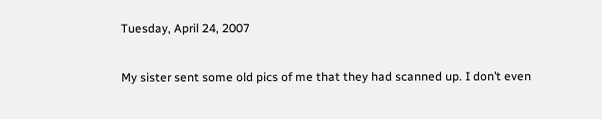Tuesday, April 24, 2007


My sister sent some old pics of me that they had scanned up. I don’t even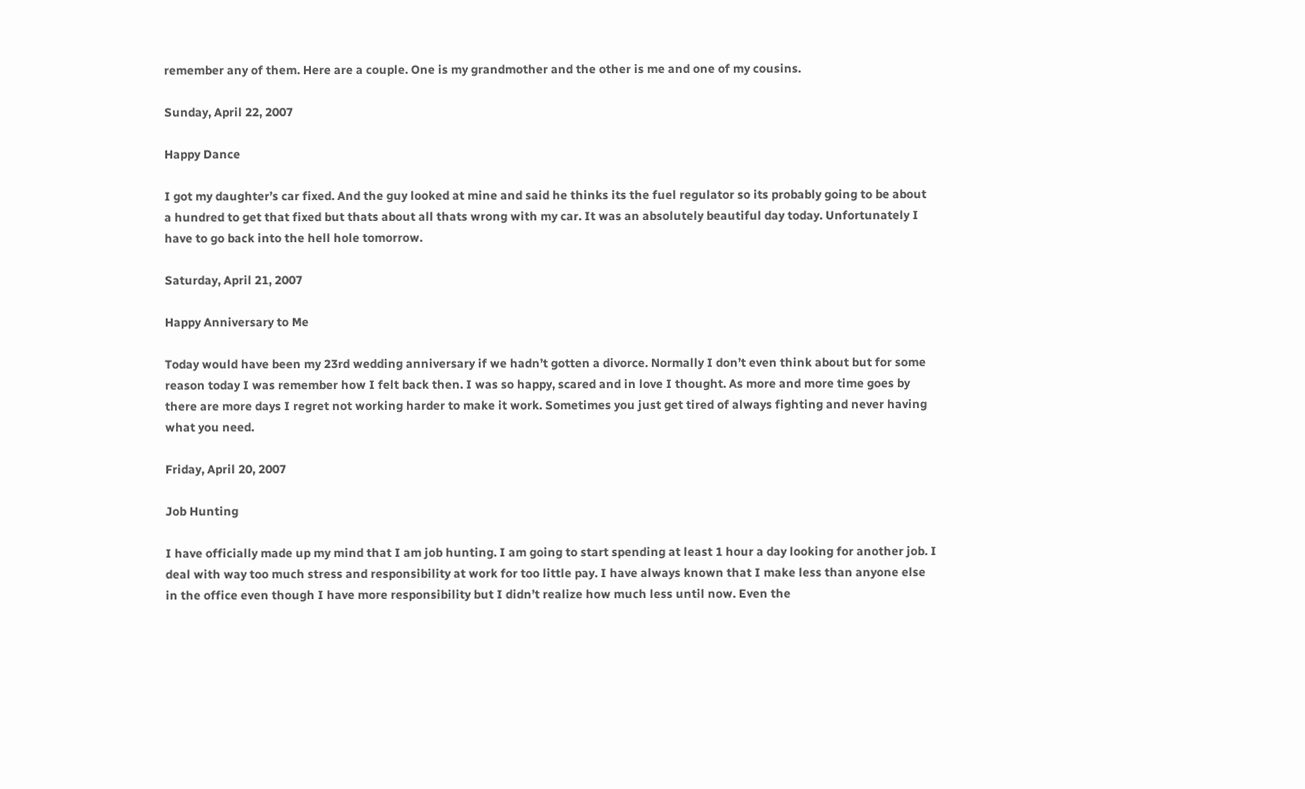remember any of them. Here are a couple. One is my grandmother and the other is me and one of my cousins.

Sunday, April 22, 2007

Happy Dance

I got my daughter’s car fixed. And the guy looked at mine and said he thinks its the fuel regulator so its probably going to be about a hundred to get that fixed but thats about all thats wrong with my car. It was an absolutely beautiful day today. Unfortunately I have to go back into the hell hole tomorrow.

Saturday, April 21, 2007

Happy Anniversary to Me

Today would have been my 23rd wedding anniversary if we hadn’t gotten a divorce. Normally I don’t even think about but for some reason today I was remember how I felt back then. I was so happy, scared and in love I thought. As more and more time goes by there are more days I regret not working harder to make it work. Sometimes you just get tired of always fighting and never having what you need.

Friday, April 20, 2007

Job Hunting

I have officially made up my mind that I am job hunting. I am going to start spending at least 1 hour a day looking for another job. I deal with way too much stress and responsibility at work for too little pay. I have always known that I make less than anyone else in the office even though I have more responsibility but I didn’t realize how much less until now. Even the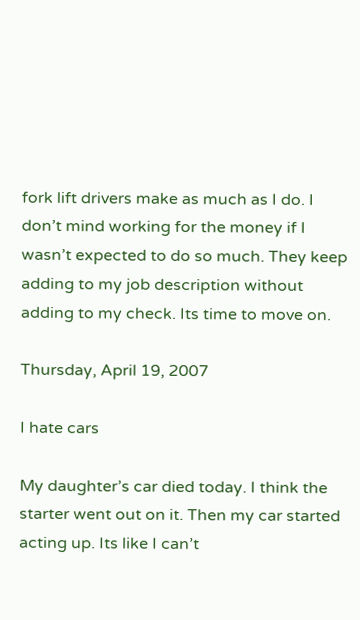fork lift drivers make as much as I do. I don’t mind working for the money if I wasn’t expected to do so much. They keep adding to my job description without adding to my check. Its time to move on.

Thursday, April 19, 2007

I hate cars

My daughter’s car died today. I think the starter went out on it. Then my car started acting up. Its like I can’t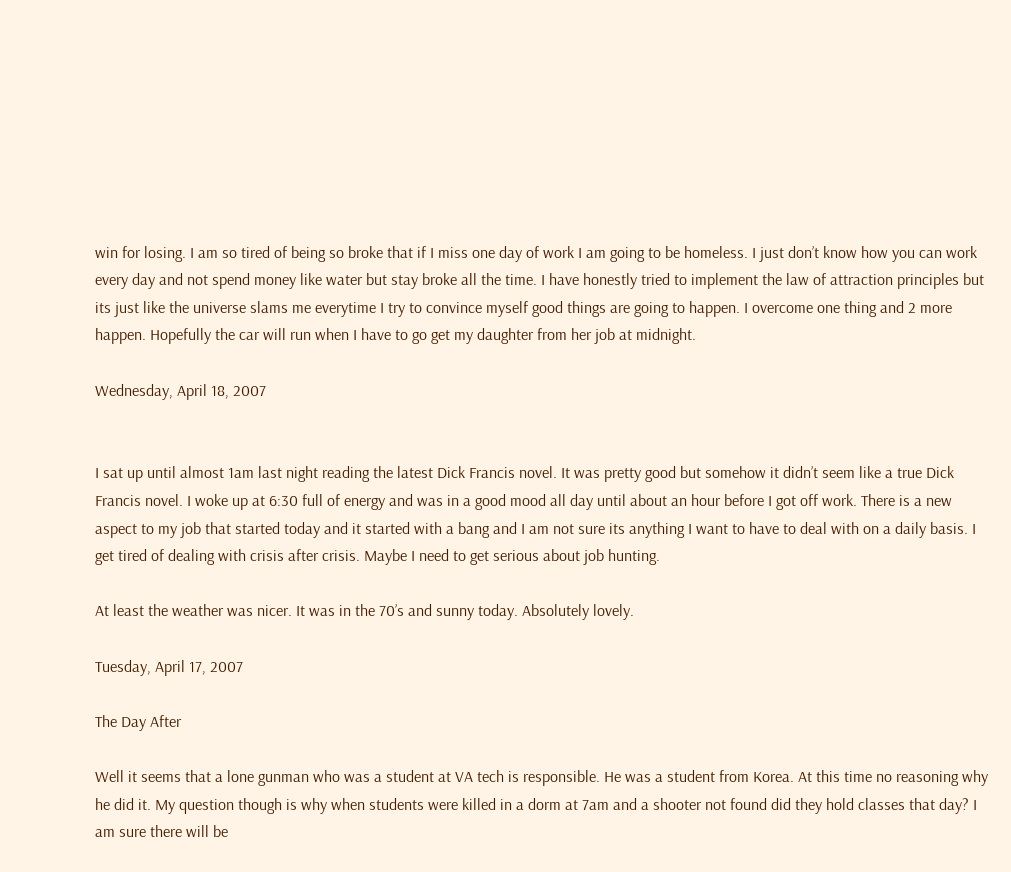win for losing. I am so tired of being so broke that if I miss one day of work I am going to be homeless. I just don’t know how you can work every day and not spend money like water but stay broke all the time. I have honestly tried to implement the law of attraction principles but its just like the universe slams me everytime I try to convince myself good things are going to happen. I overcome one thing and 2 more happen. Hopefully the car will run when I have to go get my daughter from her job at midnight.

Wednesday, April 18, 2007


I sat up until almost 1am last night reading the latest Dick Francis novel. It was pretty good but somehow it didn’t seem like a true Dick Francis novel. I woke up at 6:30 full of energy and was in a good mood all day until about an hour before I got off work. There is a new aspect to my job that started today and it started with a bang and I am not sure its anything I want to have to deal with on a daily basis. I get tired of dealing with crisis after crisis. Maybe I need to get serious about job hunting.

At least the weather was nicer. It was in the 70’s and sunny today. Absolutely lovely.

Tuesday, April 17, 2007

The Day After

Well it seems that a lone gunman who was a student at VA tech is responsible. He was a student from Korea. At this time no reasoning why he did it. My question though is why when students were killed in a dorm at 7am and a shooter not found did they hold classes that day? I am sure there will be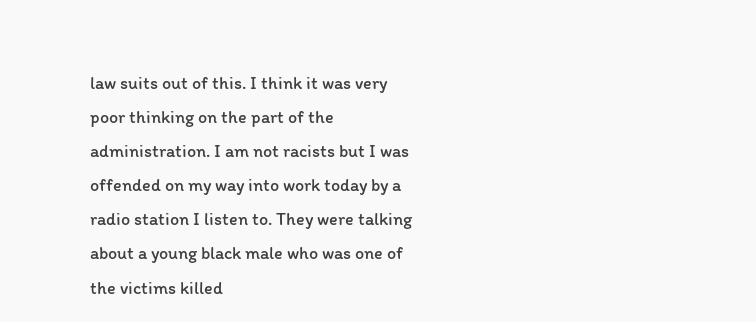law suits out of this. I think it was very poor thinking on the part of the administration. I am not racists but I was offended on my way into work today by a radio station I listen to. They were talking about a young black male who was one of the victims killed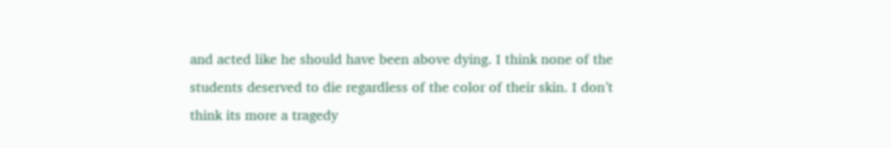and acted like he should have been above dying. I think none of the students deserved to die regardless of the color of their skin. I don’t think its more a tragedy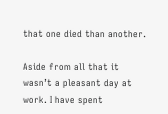that one died than another.

Aside from all that it wasn’t a pleasant day at work. I have spent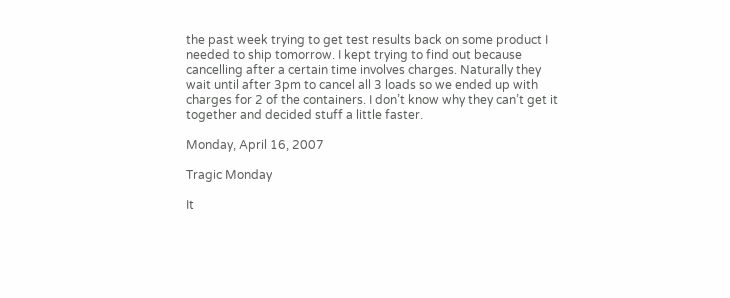the past week trying to get test results back on some product I needed to ship tomorrow. I kept trying to find out because cancelling after a certain time involves charges. Naturally they wait until after 3pm to cancel all 3 loads so we ended up with charges for 2 of the containers. I don’t know why they can’t get it together and decided stuff a little faster.

Monday, April 16, 2007

Tragic Monday

It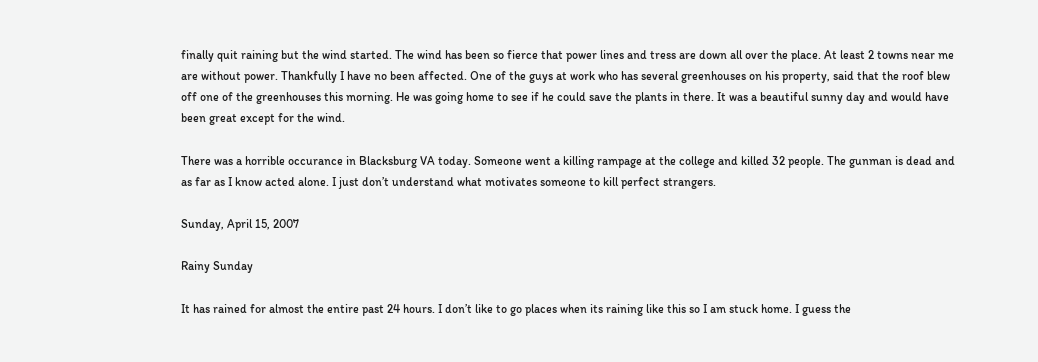finally quit raining but the wind started. The wind has been so fierce that power lines and tress are down all over the place. At least 2 towns near me are without power. Thankfully I have no been affected. One of the guys at work who has several greenhouses on his property, said that the roof blew off one of the greenhouses this morning. He was going home to see if he could save the plants in there. It was a beautiful sunny day and would have been great except for the wind.

There was a horrible occurance in Blacksburg VA today. Someone went a killing rampage at the college and killed 32 people. The gunman is dead and as far as I know acted alone. I just don’t understand what motivates someone to kill perfect strangers.

Sunday, April 15, 2007

Rainy Sunday

It has rained for almost the entire past 24 hours. I don’t like to go places when its raining like this so I am stuck home. I guess the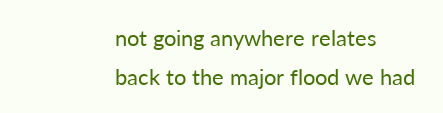not going anywhere relates back to the major flood we had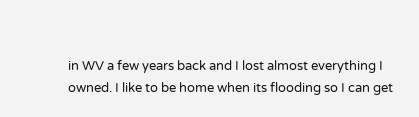in WV a few years back and I lost almost everything I owned. I like to be home when its flooding so I can get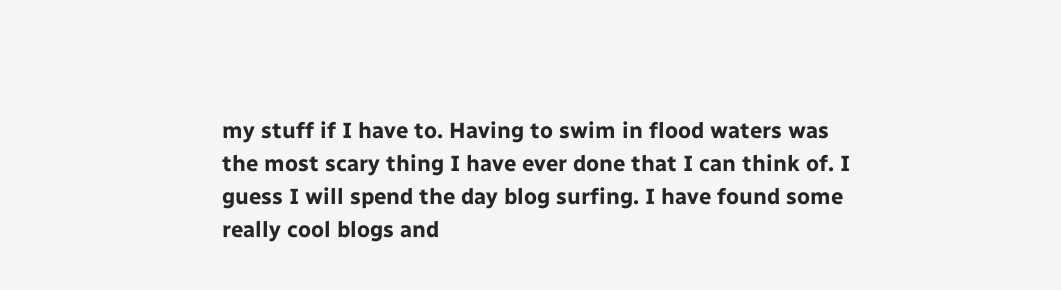my stuff if I have to. Having to swim in flood waters was the most scary thing I have ever done that I can think of. I guess I will spend the day blog surfing. I have found some really cool blogs and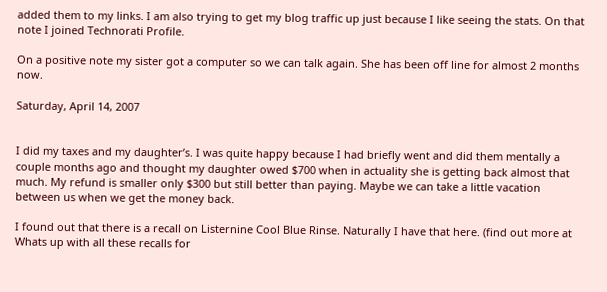added them to my links. I am also trying to get my blog traffic up just because I like seeing the stats. On that note I joined Technorati Profile.

On a positive note my sister got a computer so we can talk again. She has been off line for almost 2 months now.

Saturday, April 14, 2007


I did my taxes and my daughter’s. I was quite happy because I had briefly went and did them mentally a couple months ago and thought my daughter owed $700 when in actuality she is getting back almost that much. My refund is smaller only $300 but still better than paying. Maybe we can take a little vacation between us when we get the money back.

I found out that there is a recall on Listernine Cool Blue Rinse. Naturally I have that here. (find out more at Whats up with all these recalls for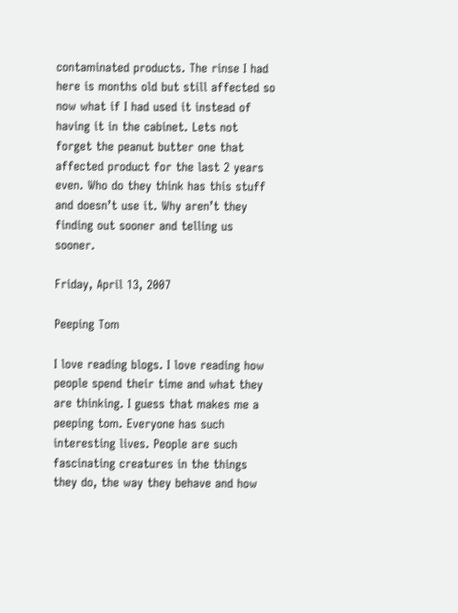contaminated products. The rinse I had here is months old but still affected so now what if I had used it instead of having it in the cabinet. Lets not forget the peanut butter one that affected product for the last 2 years even. Who do they think has this stuff and doesn’t use it. Why aren’t they finding out sooner and telling us sooner.

Friday, April 13, 2007

Peeping Tom

I love reading blogs. I love reading how people spend their time and what they are thinking. I guess that makes me a peeping tom. Everyone has such interesting lives. People are such fascinating creatures in the things they do, the way they behave and how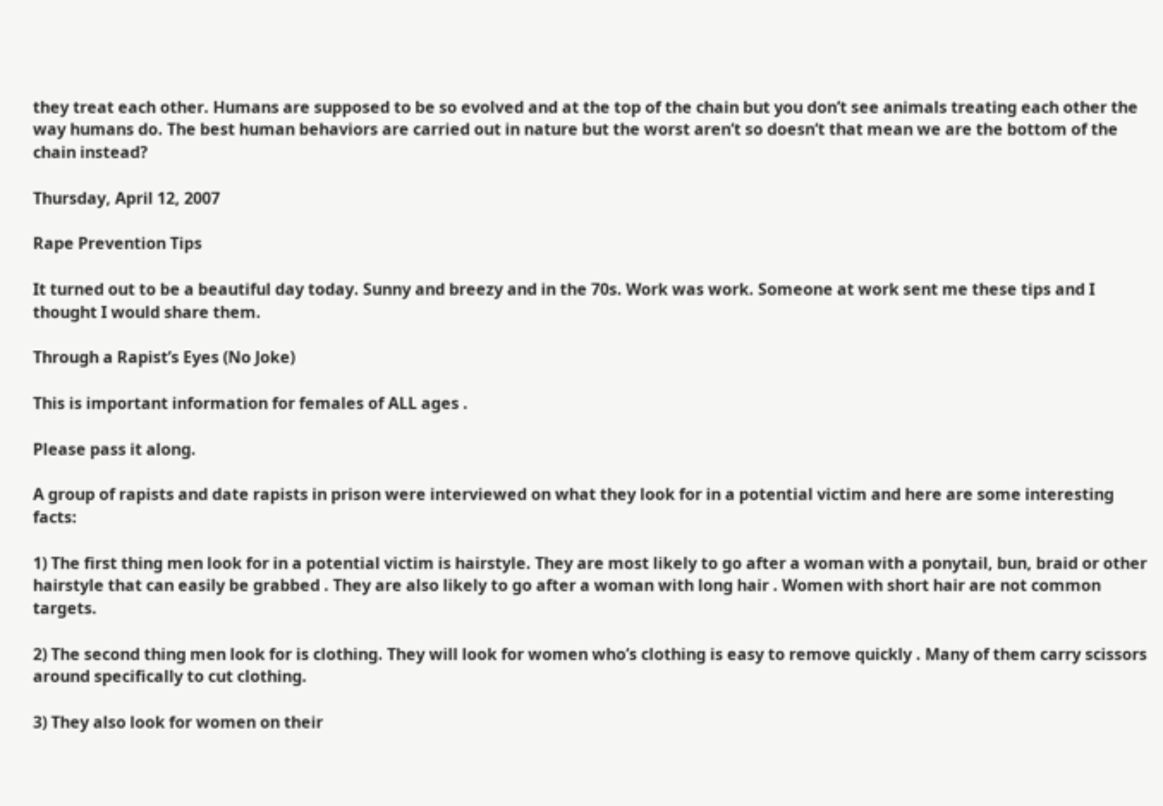they treat each other. Humans are supposed to be so evolved and at the top of the chain but you don’t see animals treating each other the way humans do. The best human behaviors are carried out in nature but the worst aren’t so doesn’t that mean we are the bottom of the chain instead?

Thursday, April 12, 2007

Rape Prevention Tips

It turned out to be a beautiful day today. Sunny and breezy and in the 70s. Work was work. Someone at work sent me these tips and I thought I would share them.

Through a Rapist’s Eyes (No Joke)

This is important information for females of ALL ages .

Please pass it along.

A group of rapists and date rapists in prison were interviewed on what they look for in a potential victim and here are some interesting facts:

1) The first thing men look for in a potential victim is hairstyle. They are most likely to go after a woman with a ponytail, bun, braid or other hairstyle that can easily be grabbed . They are also likely to go after a woman with long hair . Women with short hair are not common targets.

2) The second thing men look for is clothing. They will look for women who’s clothing is easy to remove quickly . Many of them carry scissors around specifically to cut clothing.

3) They also look for women on their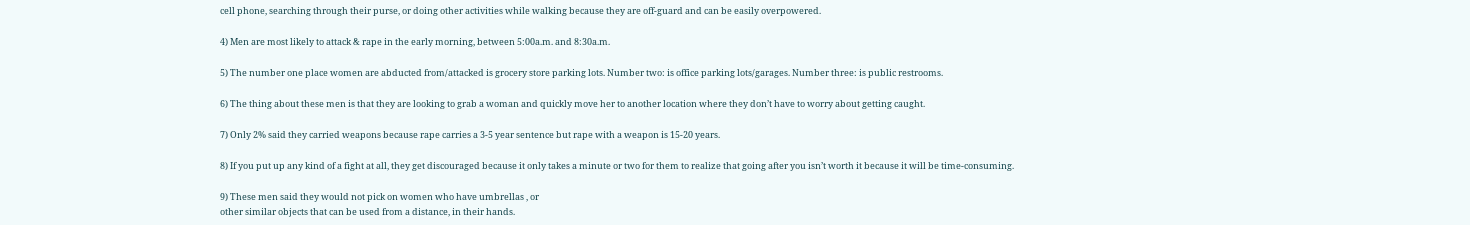cell phone, searching through their purse, or doing other activities while walking because they are off-guard and can be easily overpowered.

4) Men are most likely to attack & rape in the early morning, between 5:00a.m. and 8:30a.m.

5) The number one place women are abducted from/attacked is grocery store parking lots. Number two: is office parking lots/garages. Number three: is public restrooms.

6) The thing about these men is that they are looking to grab a woman and quickly move her to another location where they don’t have to worry about getting caught.

7) Only 2% said they carried weapons because rape carries a 3-5 year sentence but rape with a weapon is 15-20 years.

8) If you put up any kind of a fight at all, they get discouraged because it only takes a minute or two for them to realize that going after you isn’t worth it because it will be time-consuming.

9) These men said they would not pick on women who have umbrellas , or
other similar objects that can be used from a distance, in their hands.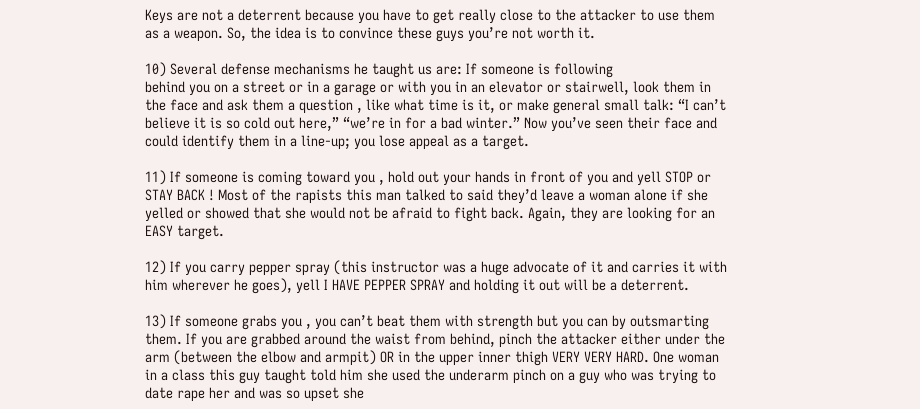Keys are not a deterrent because you have to get really close to the attacker to use them as a weapon. So, the idea is to convince these guys you’re not worth it.

10) Several defense mechanisms he taught us are: If someone is following
behind you on a street or in a garage or with you in an elevator or stairwell, look them in the face and ask them a question , like what time is it, or make general small talk: “I can’t believe it is so cold out here,” “we’re in for a bad winter.” Now you’ve seen their face and could identify them in a line-up; you lose appeal as a target.

11) If someone is coming toward you , hold out your hands in front of you and yell STOP or STAY BACK ! Most of the rapists this man talked to said they’d leave a woman alone if she yelled or showed that she would not be afraid to fight back. Again, they are looking for an EASY target.

12) If you carry pepper spray (this instructor was a huge advocate of it and carries it with him wherever he goes), yell I HAVE PEPPER SPRAY and holding it out will be a deterrent.

13) If someone grabs you , you can’t beat them with strength but you can by outsmarting them. If you are grabbed around the waist from behind, pinch the attacker either under the arm (between the elbow and armpit) OR in the upper inner thigh VERY VERY HARD. One woman in a class this guy taught told him she used the underarm pinch on a guy who was trying to date rape her and was so upset she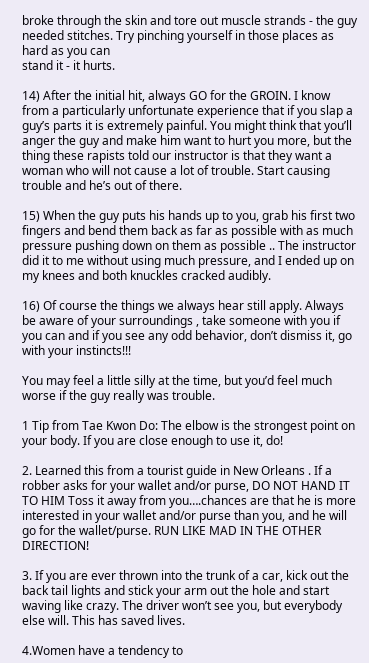broke through the skin and tore out muscle strands - the guy needed stitches. Try pinching yourself in those places as hard as you can
stand it - it hurts.

14) After the initial hit, always GO for the GROIN. I know from a particularly unfortunate experience that if you slap a guy’s parts it is extremely painful. You might think that you’ll anger the guy and make him want to hurt you more, but the thing these rapists told our instructor is that they want a woman who will not cause a lot of trouble. Start causing trouble and he’s out of there.

15) When the guy puts his hands up to you, grab his first two fingers and bend them back as far as possible with as much pressure pushing down on them as possible .. The instructor did it to me without using much pressure, and I ended up on my knees and both knuckles cracked audibly.

16) Of course the things we always hear still apply. Always be aware of your surroundings , take someone with you if you can and if you see any odd behavior, don’t dismiss it, go with your instincts!!!

You may feel a little silly at the time, but you’d feel much worse if the guy really was trouble.

1 Tip from Tae Kwon Do: The elbow is the strongest point on your body. If you are close enough to use it, do!

2. Learned this from a tourist guide in New Orleans . If a robber asks for your wallet and/or purse, DO NOT HAND IT TO HIM Toss it away from you….chances are that he is more interested in your wallet and/or purse than you, and he will go for the wallet/purse. RUN LIKE MAD IN THE OTHER DIRECTION!

3. If you are ever thrown into the trunk of a car, kick out the back tail lights and stick your arm out the hole and start waving like crazy. The driver won’t see you, but everybody else will. This has saved lives.

4.Women have a tendency to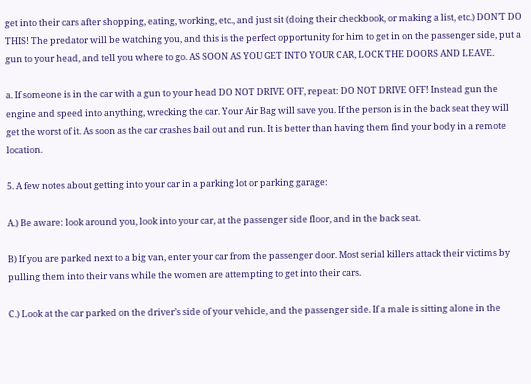get into their cars after shopping, eating, working, etc., and just sit (doing their checkbook, or making a list, etc.) DON’T DO THIS! The predator will be watching you, and this is the perfect opportunity for him to get in on the passenger side, put a gun to your head, and tell you where to go. AS SOON AS YOU GET INTO YOUR CAR, LOCK THE DOORS AND LEAVE.

a. If someone is in the car with a gun to your head DO NOT DRIVE OFF, repeat: DO NOT DRIVE OFF! Instead gun the engine and speed into anything, wrecking the car. Your Air Bag will save you. If the person is in the back seat they will get the worst of it. As soon as the car crashes bail out and run. It is better than having them find your body in a remote location.

5. A few notes about getting into your car in a parking lot or parking garage:

A.) Be aware: look around you, look into your car, at the passenger side floor, and in the back seat.

B) If you are parked next to a big van, enter your car from the passenger door. Most serial killers attack their victims by pulling them into their vans while the women are attempting to get into their cars.

C.) Look at the car parked on the driver’s side of your vehicle, and the passenger side. If a male is sitting alone in the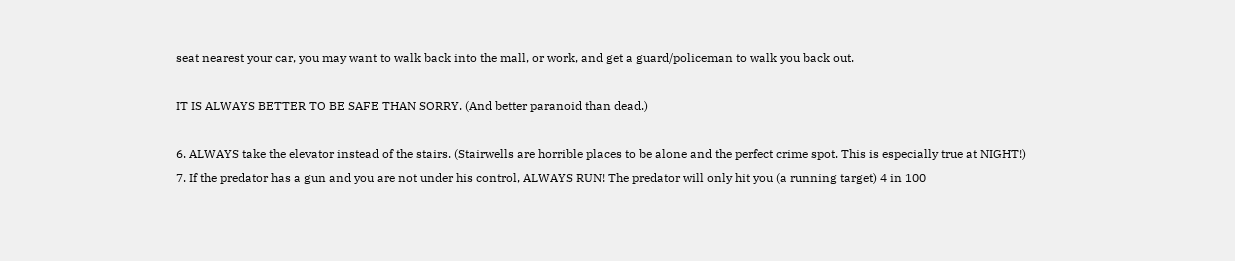seat nearest your car, you may want to walk back into the mall, or work, and get a guard/policeman to walk you back out.

IT IS ALWAYS BETTER TO BE SAFE THAN SORRY. (And better paranoid than dead.)

6. ALWAYS take the elevator instead of the stairs. (Stairwells are horrible places to be alone and the perfect crime spot. This is especially true at NIGHT!)
7. If the predator has a gun and you are not under his control, ALWAYS RUN! The predator will only hit you (a running target) 4 in 100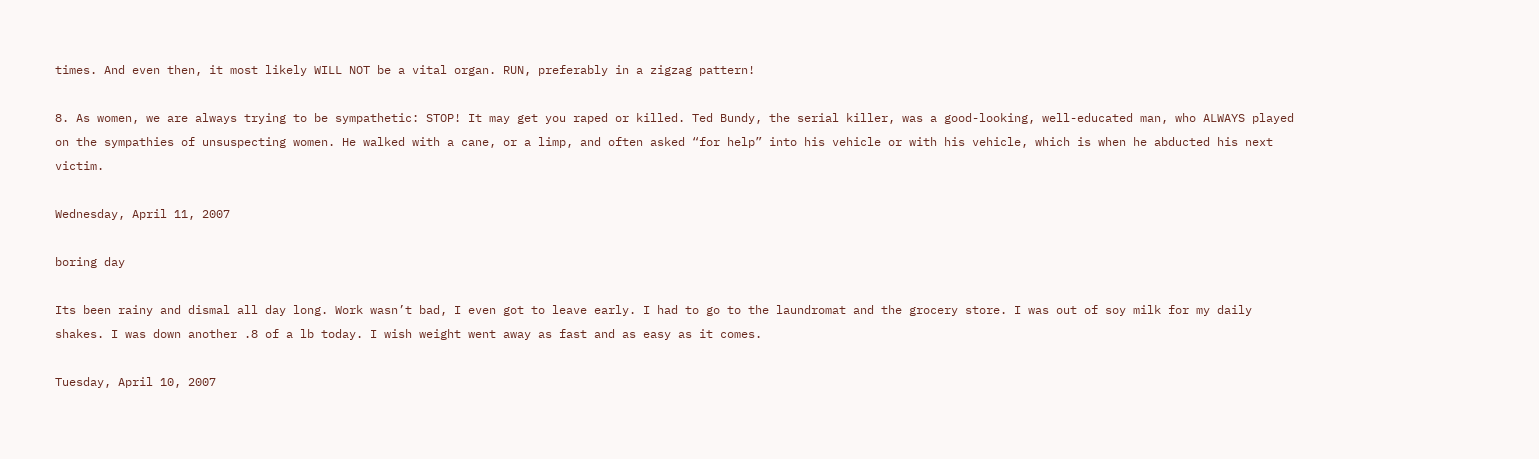times. And even then, it most likely WILL NOT be a vital organ. RUN, preferably in a zigzag pattern!

8. As women, we are always trying to be sympathetic: STOP! It may get you raped or killed. Ted Bundy, the serial killer, was a good-looking, well-educated man, who ALWAYS played on the sympathies of unsuspecting women. He walked with a cane, or a limp, and often asked “for help” into his vehicle or with his vehicle, which is when he abducted his next victim.

Wednesday, April 11, 2007

boring day

Its been rainy and dismal all day long. Work wasn’t bad, I even got to leave early. I had to go to the laundromat and the grocery store. I was out of soy milk for my daily shakes. I was down another .8 of a lb today. I wish weight went away as fast and as easy as it comes.

Tuesday, April 10, 2007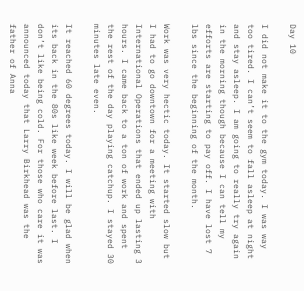Day 10

I did not make it to the gym today. I was way too tired. I can’t seem to fall asleep at night and stay asleep. I am going to really try again in the morning though because I can tell my efforts are starting to pay off. I have lost 7 lbs since the beginning of the month.

Work was very hectic today. It started slow but I had to go downtown for a meeting with International Operations that ended up lasting 3 hours. I came back to a ton of work and spent the rest of the day playing catchup. I stayed 30 minutes late even.

It reached 60 degrees today. I will be glad when its back in the 80s like week before last. I don’t like being cold. For those who care it was announced today that Larry Birkhead was the father of Anna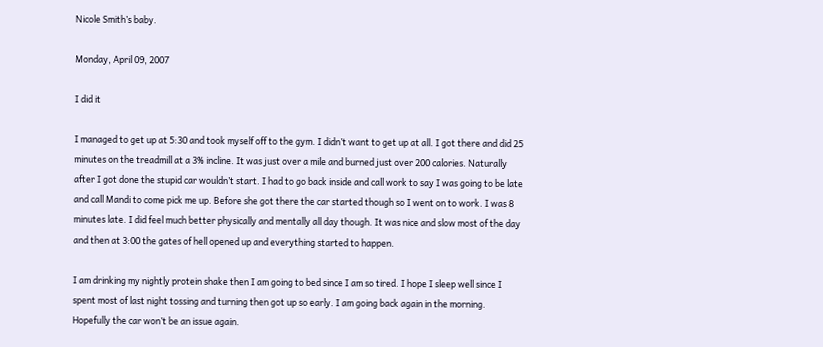Nicole Smith’s baby.

Monday, April 09, 2007

I did it

I managed to get up at 5:30 and took myself off to the gym. I didn’t want to get up at all. I got there and did 25 minutes on the treadmill at a 3% incline. It was just over a mile and burned just over 200 calories. Naturally after I got done the stupid car wouldn’t start. I had to go back inside and call work to say I was going to be late and call Mandi to come pick me up. Before she got there the car started though so I went on to work. I was 8 minutes late. I did feel much better physically and mentally all day though. It was nice and slow most of the day and then at 3:00 the gates of hell opened up and everything started to happen.

I am drinking my nightly protein shake then I am going to bed since I am so tired. I hope I sleep well since I spent most of last night tossing and turning then got up so early. I am going back again in the morning. Hopefully the car won’t be an issue again.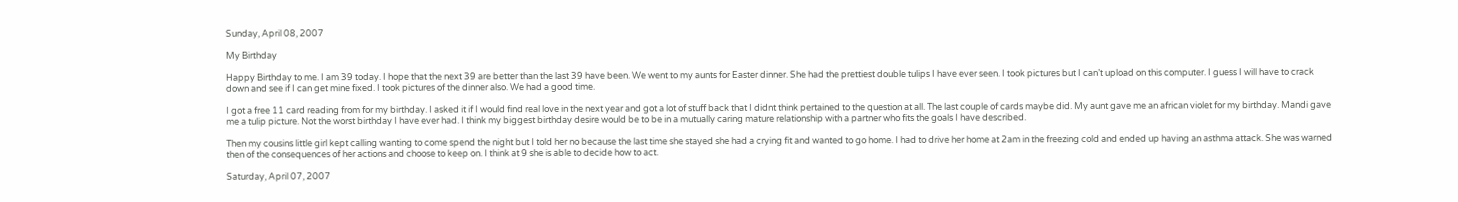Sunday, April 08, 2007

My Birthday

Happy Birthday to me. I am 39 today. I hope that the next 39 are better than the last 39 have been. We went to my aunts for Easter dinner. She had the prettiest double tulips I have ever seen. I took pictures but I can’t upload on this computer. I guess I will have to crack down and see if I can get mine fixed. I took pictures of the dinner also. We had a good time.

I got a free 11 card reading from for my birthday. I asked it if I would find real love in the next year and got a lot of stuff back that I didnt think pertained to the question at all. The last couple of cards maybe did. My aunt gave me an african violet for my birthday. Mandi gave me a tulip picture. Not the worst birthday I have ever had. I think my biggest birthday desire would be to be in a mutually caring mature relationship with a partner who fits the goals I have described.

Then my cousins little girl kept calling wanting to come spend the night but I told her no because the last time she stayed she had a crying fit and wanted to go home. I had to drive her home at 2am in the freezing cold and ended up having an asthma attack. She was warned then of the consequences of her actions and choose to keep on. I think at 9 she is able to decide how to act.

Saturday, April 07, 2007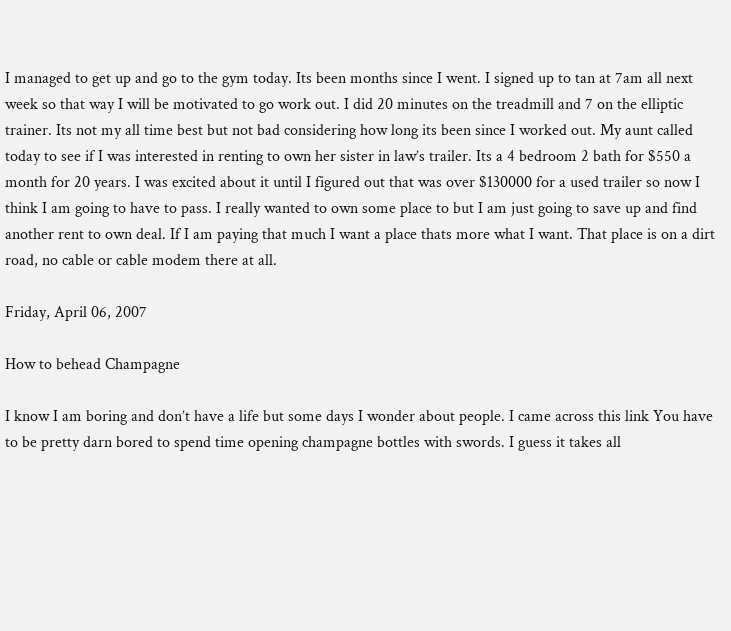I managed to get up and go to the gym today. Its been months since I went. I signed up to tan at 7am all next week so that way I will be motivated to go work out. I did 20 minutes on the treadmill and 7 on the elliptic trainer. Its not my all time best but not bad considering how long its been since I worked out. My aunt called today to see if I was interested in renting to own her sister in law’s trailer. Its a 4 bedroom 2 bath for $550 a month for 20 years. I was excited about it until I figured out that was over $130000 for a used trailer so now I think I am going to have to pass. I really wanted to own some place to but I am just going to save up and find another rent to own deal. If I am paying that much I want a place thats more what I want. That place is on a dirt road, no cable or cable modem there at all.

Friday, April 06, 2007

How to behead Champagne

I know I am boring and don’t have a life but some days I wonder about people. I came across this link You have to be pretty darn bored to spend time opening champagne bottles with swords. I guess it takes all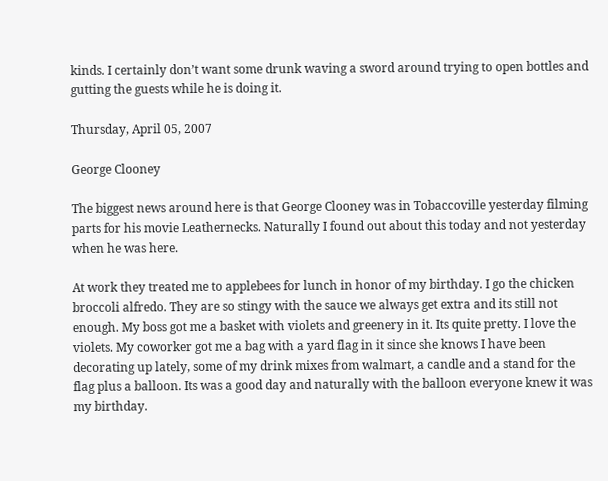kinds. I certainly don’t want some drunk waving a sword around trying to open bottles and gutting the guests while he is doing it.

Thursday, April 05, 2007

George Clooney

The biggest news around here is that George Clooney was in Tobaccoville yesterday filming parts for his movie Leathernecks. Naturally I found out about this today and not yesterday when he was here.

At work they treated me to applebees for lunch in honor of my birthday. I go the chicken broccoli alfredo. They are so stingy with the sauce we always get extra and its still not enough. My boss got me a basket with violets and greenery in it. Its quite pretty. I love the violets. My coworker got me a bag with a yard flag in it since she knows I have been decorating up lately, some of my drink mixes from walmart, a candle and a stand for the flag plus a balloon. Its was a good day and naturally with the balloon everyone knew it was my birthday.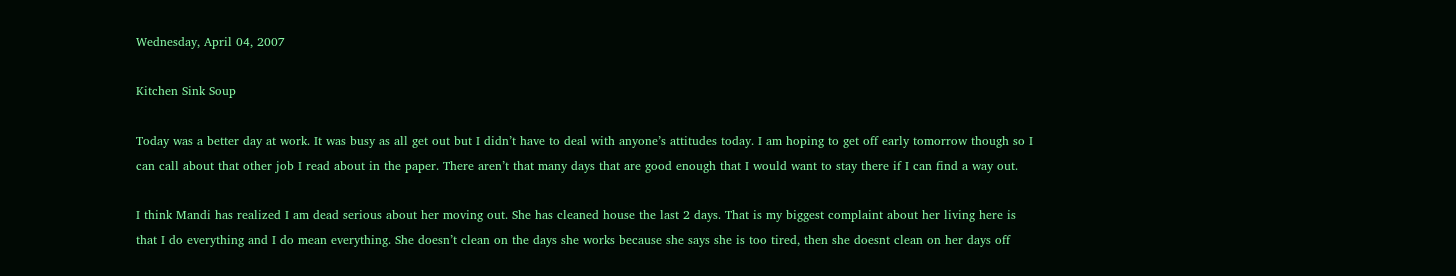Wednesday, April 04, 2007

Kitchen Sink Soup

Today was a better day at work. It was busy as all get out but I didn’t have to deal with anyone’s attitudes today. I am hoping to get off early tomorrow though so I can call about that other job I read about in the paper. There aren’t that many days that are good enough that I would want to stay there if I can find a way out.

I think Mandi has realized I am dead serious about her moving out. She has cleaned house the last 2 days. That is my biggest complaint about her living here is that I do everything and I do mean everything. She doesn’t clean on the days she works because she says she is too tired, then she doesnt clean on her days off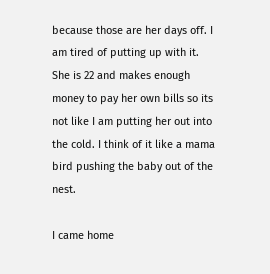because those are her days off. I am tired of putting up with it. She is 22 and makes enough money to pay her own bills so its not like I am putting her out into the cold. I think of it like a mama bird pushing the baby out of the nest.

I came home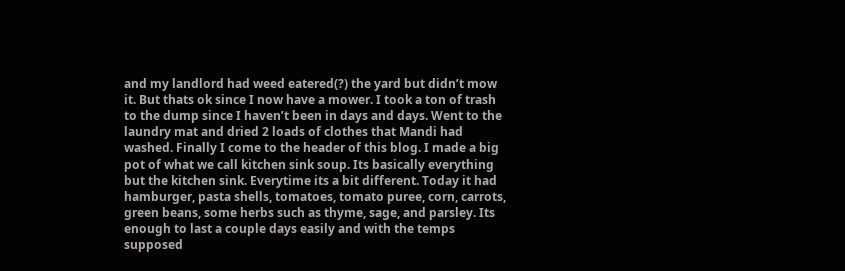and my landlord had weed eatered(?) the yard but didn’t mow it. But thats ok since I now have a mower. I took a ton of trash to the dump since I haven’t been in days and days. Went to the laundry mat and dried 2 loads of clothes that Mandi had washed. Finally I come to the header of this blog. I made a big pot of what we call kitchen sink soup. Its basically everything but the kitchen sink. Everytime its a bit different. Today it had hamburger, pasta shells, tomatoes, tomato puree, corn, carrots, green beans, some herbs such as thyme, sage, and parsley. Its enough to last a couple days easily and with the temps supposed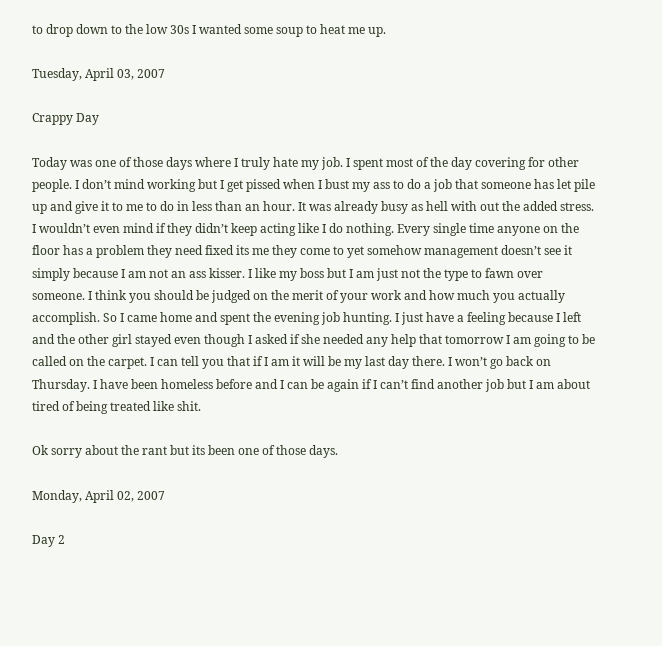to drop down to the low 30s I wanted some soup to heat me up.

Tuesday, April 03, 2007

Crappy Day

Today was one of those days where I truly hate my job. I spent most of the day covering for other people. I don’t mind working but I get pissed when I bust my ass to do a job that someone has let pile up and give it to me to do in less than an hour. It was already busy as hell with out the added stress. I wouldn’t even mind if they didn’t keep acting like I do nothing. Every single time anyone on the floor has a problem they need fixed its me they come to yet somehow management doesn’t see it simply because I am not an ass kisser. I like my boss but I am just not the type to fawn over someone. I think you should be judged on the merit of your work and how much you actually accomplish. So I came home and spent the evening job hunting. I just have a feeling because I left and the other girl stayed even though I asked if she needed any help that tomorrow I am going to be called on the carpet. I can tell you that if I am it will be my last day there. I won’t go back on Thursday. I have been homeless before and I can be again if I can’t find another job but I am about tired of being treated like shit.

Ok sorry about the rant but its been one of those days.

Monday, April 02, 2007

Day 2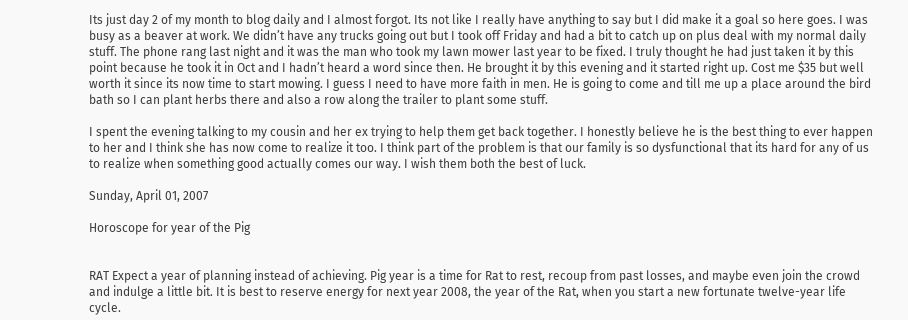Its just day 2 of my month to blog daily and I almost forgot. Its not like I really have anything to say but I did make it a goal so here goes. I was busy as a beaver at work. We didn’t have any trucks going out but I took off Friday and had a bit to catch up on plus deal with my normal daily stuff. The phone rang last night and it was the man who took my lawn mower last year to be fixed. I truly thought he had just taken it by this point because he took it in Oct and I hadn’t heard a word since then. He brought it by this evening and it started right up. Cost me $35 but well worth it since its now time to start mowing. I guess I need to have more faith in men. He is going to come and till me up a place around the bird bath so I can plant herbs there and also a row along the trailer to plant some stuff.

I spent the evening talking to my cousin and her ex trying to help them get back together. I honestly believe he is the best thing to ever happen to her and I think she has now come to realize it too. I think part of the problem is that our family is so dysfunctional that its hard for any of us to realize when something good actually comes our way. I wish them both the best of luck.

Sunday, April 01, 2007

Horoscope for year of the Pig


RAT Expect a year of planning instead of achieving. Pig year is a time for Rat to rest, recoup from past losses, and maybe even join the crowd and indulge a little bit. It is best to reserve energy for next year 2008, the year of the Rat, when you start a new fortunate twelve-year life cycle.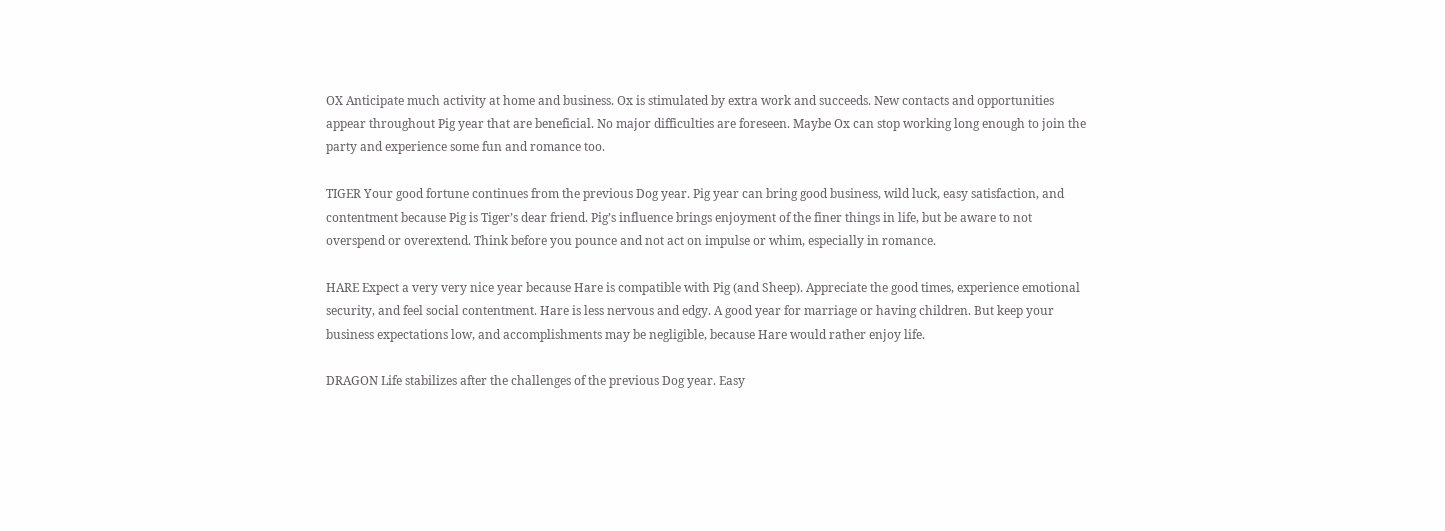OX Anticipate much activity at home and business. Ox is stimulated by extra work and succeeds. New contacts and opportunities appear throughout Pig year that are beneficial. No major difficulties are foreseen. Maybe Ox can stop working long enough to join the party and experience some fun and romance too.

TIGER Your good fortune continues from the previous Dog year. Pig year can bring good business, wild luck, easy satisfaction, and contentment because Pig is Tiger’s dear friend. Pig’s influence brings enjoyment of the finer things in life, but be aware to not overspend or overextend. Think before you pounce and not act on impulse or whim, especially in romance.

HARE Expect a very very nice year because Hare is compatible with Pig (and Sheep). Appreciate the good times, experience emotional security, and feel social contentment. Hare is less nervous and edgy. A good year for marriage or having children. But keep your business expectations low, and accomplishments may be negligible, because Hare would rather enjoy life.

DRAGON Life stabilizes after the challenges of the previous Dog year. Easy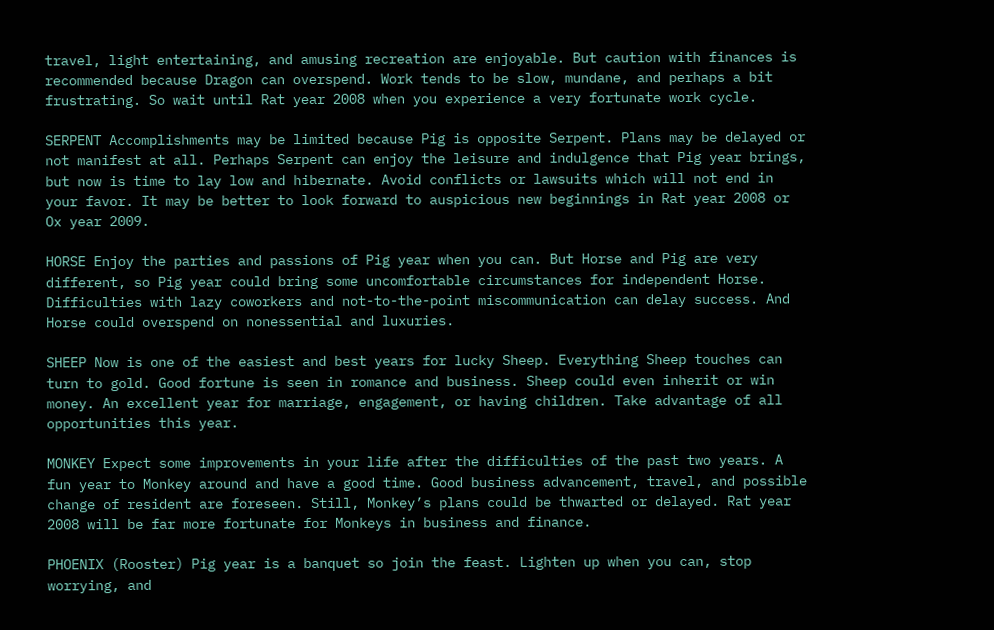travel, light entertaining, and amusing recreation are enjoyable. But caution with finances is recommended because Dragon can overspend. Work tends to be slow, mundane, and perhaps a bit frustrating. So wait until Rat year 2008 when you experience a very fortunate work cycle.

SERPENT Accomplishments may be limited because Pig is opposite Serpent. Plans may be delayed or not manifest at all. Perhaps Serpent can enjoy the leisure and indulgence that Pig year brings, but now is time to lay low and hibernate. Avoid conflicts or lawsuits which will not end in your favor. It may be better to look forward to auspicious new beginnings in Rat year 2008 or Ox year 2009.

HORSE Enjoy the parties and passions of Pig year when you can. But Horse and Pig are very different, so Pig year could bring some uncomfortable circumstances for independent Horse. Difficulties with lazy coworkers and not-to-the-point miscommunication can delay success. And Horse could overspend on nonessential and luxuries.

SHEEP Now is one of the easiest and best years for lucky Sheep. Everything Sheep touches can turn to gold. Good fortune is seen in romance and business. Sheep could even inherit or win money. An excellent year for marriage, engagement, or having children. Take advantage of all opportunities this year.

MONKEY Expect some improvements in your life after the difficulties of the past two years. A fun year to Monkey around and have a good time. Good business advancement, travel, and possible change of resident are foreseen. Still, Monkey’s plans could be thwarted or delayed. Rat year 2008 will be far more fortunate for Monkeys in business and finance.

PHOENIX (Rooster) Pig year is a banquet so join the feast. Lighten up when you can, stop worrying, and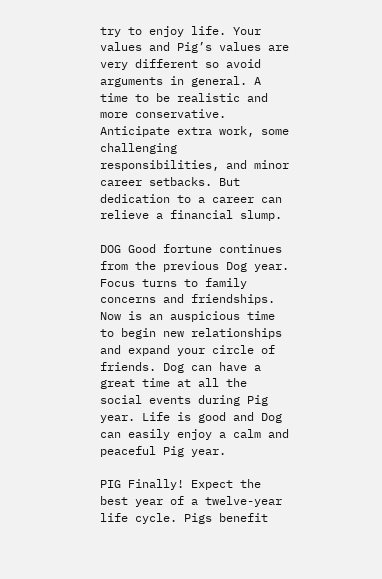try to enjoy life. Your values and Pig’s values are very different so avoid arguments in general. A time to be realistic and more conservative. Anticipate extra work, some challenging responsibilities, and minor career setbacks. But dedication to a career can relieve a financial slump.

DOG Good fortune continues from the previous Dog year. Focus turns to family concerns and friendships. Now is an auspicious time to begin new relationships and expand your circle of friends. Dog can have a great time at all the social events during Pig year. Life is good and Dog can easily enjoy a calm and peaceful Pig year.

PIG Finally! Expect the best year of a twelve-year life cycle. Pigs benefit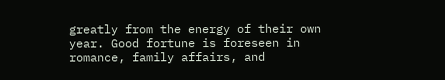greatly from the energy of their own year. Good fortune is foreseen in romance, family affairs, and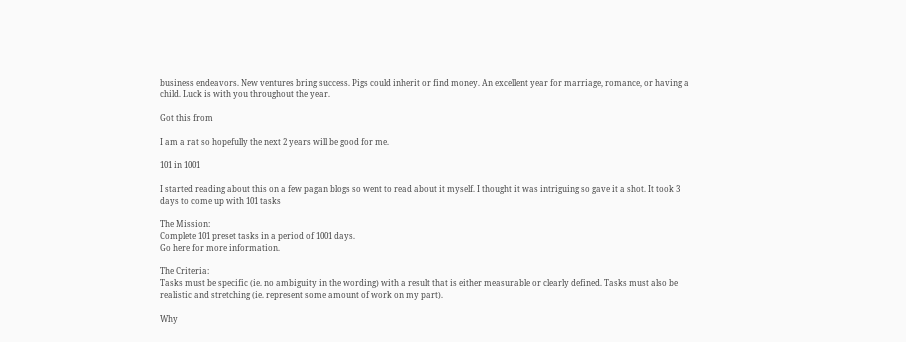business endeavors. New ventures bring success. Pigs could inherit or find money. An excellent year for marriage, romance, or having a child. Luck is with you throughout the year.

Got this from

I am a rat so hopefully the next 2 years will be good for me.

101 in 1001

I started reading about this on a few pagan blogs so went to read about it myself. I thought it was intriguing so gave it a shot. It took 3 days to come up with 101 tasks

The Mission:
Complete 101 preset tasks in a period of 1001 days.
Go here for more information.

The Criteria:
Tasks must be specific (ie. no ambiguity in the wording) with a result that is either measurable or clearly defined. Tasks must also be realistic and stretching (ie. represent some amount of work on my part).

Why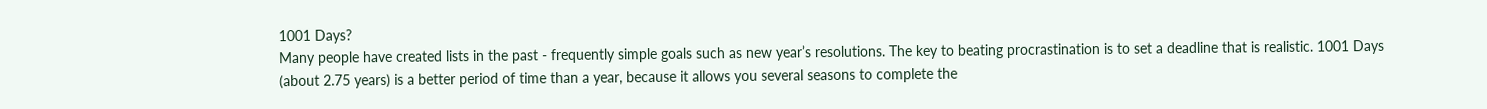1001 Days?
Many people have created lists in the past - frequently simple goals such as new year’s resolutions. The key to beating procrastination is to set a deadline that is realistic. 1001 Days (about 2.75 years) is a better period of time than a year, because it allows you several seasons to complete the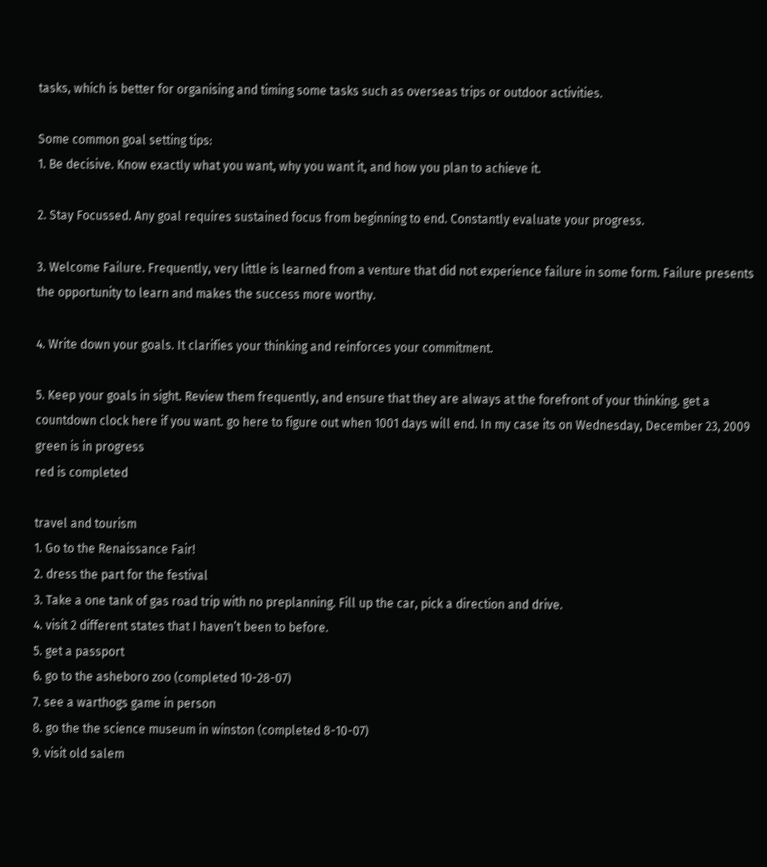tasks, which is better for organising and timing some tasks such as overseas trips or outdoor activities.

Some common goal setting tips:
1. Be decisive. Know exactly what you want, why you want it, and how you plan to achieve it.

2. Stay Focussed. Any goal requires sustained focus from beginning to end. Constantly evaluate your progress.

3. Welcome Failure. Frequently, very little is learned from a venture that did not experience failure in some form. Failure presents the opportunity to learn and makes the success more worthy.

4. Write down your goals. It clarifies your thinking and reinforces your commitment.

5. Keep your goals in sight. Review them frequently, and ensure that they are always at the forefront of your thinking. get a countdown clock here if you want. go here to figure out when 1001 days will end. In my case its on Wednesday, December 23, 2009
green is in progress
red is completed

travel and tourism
1. Go to the Renaissance Fair!
2. dress the part for the festival
3. Take a one tank of gas road trip with no preplanning. Fill up the car, pick a direction and drive.
4. visit 2 different states that I haven’t been to before.
5. get a passport
6. go to the asheboro zoo (completed 10-28-07)
7. see a warthogs game in person
8. go the the science museum in winston (completed 8-10-07)
9. visit old salem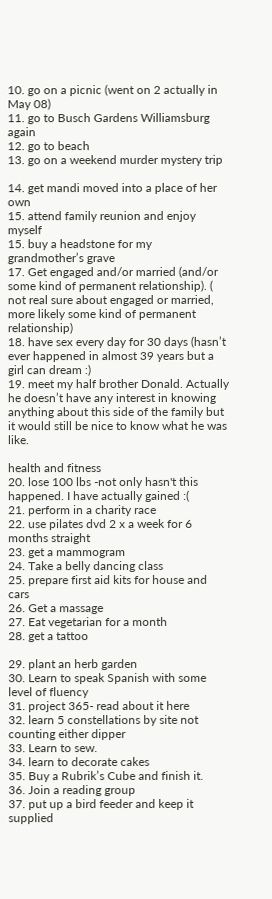10. go on a picnic (went on 2 actually in May 08)
11. go to Busch Gardens Williamsburg again
12. go to beach
13. go on a weekend murder mystery trip

14. get mandi moved into a place of her own
15. attend family reunion and enjoy myself
15. buy a headstone for my grandmother’s grave
17. Get engaged and/or married (and/or some kind of permanent relationship). ( not real sure about engaged or married, more likely some kind of permanent relationship)
18. have sex every day for 30 days (hasn’t ever happened in almost 39 years but a girl can dream :)
19. meet my half brother Donald. Actually he doesn’t have any interest in knowing anything about this side of the family but it would still be nice to know what he was like.

health and fitness
20. lose 100 lbs -not only hasn't this happened. I have actually gained :(
21. perform in a charity race
22. use pilates dvd 2 x a week for 6 months straight
23. get a mammogram
24. Take a belly dancing class
25. prepare first aid kits for house and cars
26. Get a massage
27. Eat vegetarian for a month
28. get a tattoo

29. plant an herb garden
30. Learn to speak Spanish with some level of fluency
31. project 365- read about it here
32. learn 5 constellations by site not counting either dipper
33. Learn to sew.
34. learn to decorate cakes
35. Buy a Rubrik’s Cube and finish it.
36. Join a reading group
37. put up a bird feeder and keep it supplied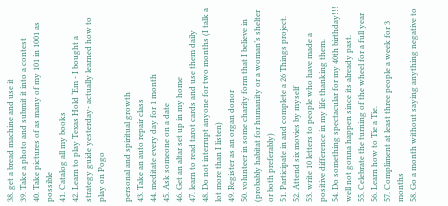38. get a bread machine and use it
39. Take a photo and submit it into a contest
40. Take pictures of as many of my 101 in 1001 as possible
41. Catalog all my books
42. Learn to play Texas Hold ‘Em - I bought a strategy guide yesterday- actually learned how to play on Pogo

personal and spiritual growth
43. Take an auto repair class
44. meditate every day for 1 month
45. Ask someone on a date
46. Get an altar set up in my home
47. learn to read tarot cards and use them daily
48. Do not interrupt anyone for two months (I talk a lot more than I listen)
49. Register as an organ donor
50. volunteer in some charity form that I believe in (probably habitat for humanity or a woman’s shelter or both preferably)
51. Participate in and complete a 26 Things project.
52. Attend six movies by myself
53. write 10 letters to people who have made a positive difference in my life thanking them.
54. Do something spectacular for my 40th birthday!!! well not gonna happen since its already past.
55. Celebrate the turning of the wheel for a full year
56. Learn how to Tie a Tie.
57. Compliment at least three people a week for 3 months
58. Go a month without saying anything negative to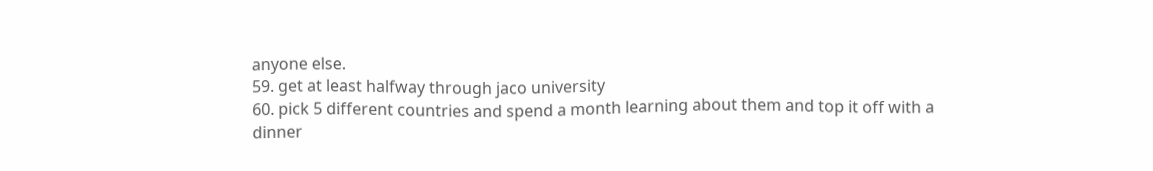anyone else.
59. get at least halfway through jaco university
60. pick 5 different countries and spend a month learning about them and top it off with a dinner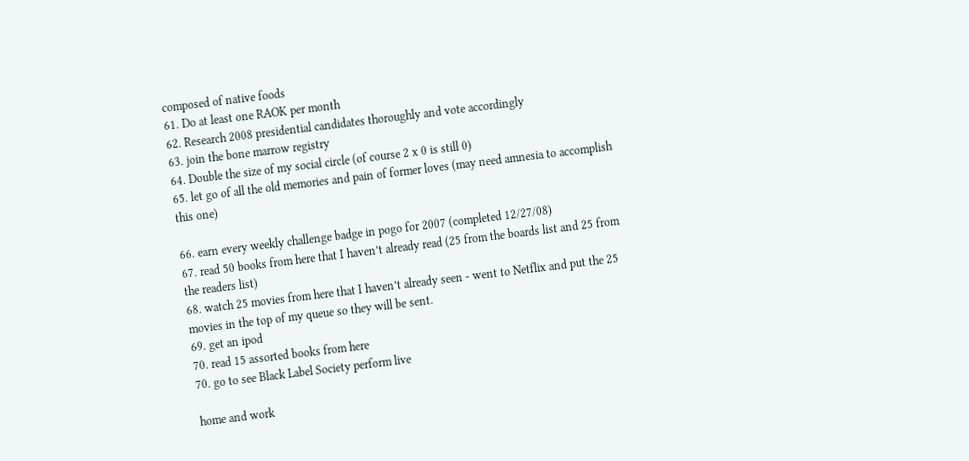composed of native foods
61. Do at least one RAOK per month
62. Research 2008 presidential candidates thoroughly and vote accordingly
63. join the bone marrow registry
64. Double the size of my social circle (of course 2 x 0 is still 0)
65. let go of all the old memories and pain of former loves (may need amnesia to accomplish this one)

66. earn every weekly challenge badge in pogo for 2007 (completed 12/27/08)
67. read 50 books from here that I haven’t already read (25 from the boards list and 25 from the readers list)
68. watch 25 movies from here that I haven’t already seen - went to Netflix and put the 25 movies in the top of my queue so they will be sent.
69. get an ipod
70. read 15 assorted books from here
70. go to see Black Label Society perform live

home and work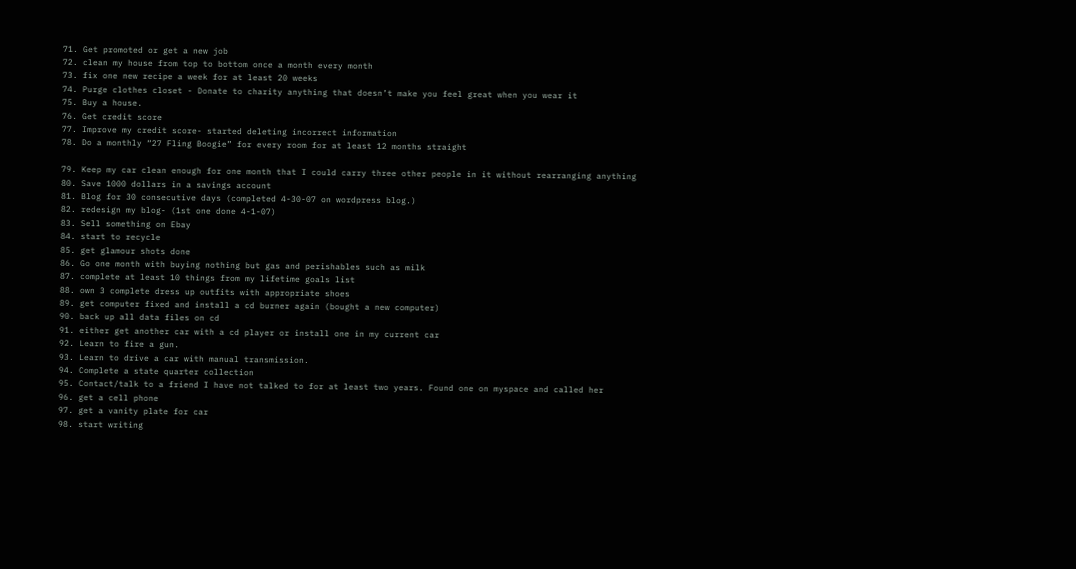71. Get promoted or get a new job
72. clean my house from top to bottom once a month every month
73. fix one new recipe a week for at least 20 weeks
74. Purge clothes closet - Donate to charity anything that doesn’t make you feel great when you wear it
75. Buy a house.
76. Get credit score
77. Improve my credit score- started deleting incorrect information
78. Do a monthly “27 Fling Boogie” for every room for at least 12 months straight

79. Keep my car clean enough for one month that I could carry three other people in it without rearranging anything
80. Save 1000 dollars in a savings account
81. Blog for 30 consecutive days (completed 4-30-07 on wordpress blog.)
82. redesign my blog- (1st one done 4-1-07)
83. Sell something on Ebay
84. start to recycle
85. get glamour shots done
86. Go one month with buying nothing but gas and perishables such as milk
87. complete at least 10 things from my lifetime goals list
88. own 3 complete dress up outfits with appropriate shoes
89. get computer fixed and install a cd burner again (bought a new computer)
90. back up all data files on cd
91. either get another car with a cd player or install one in my current car
92. Learn to fire a gun.
93. Learn to drive a car with manual transmission.
94. Complete a state quarter collection
95. Contact/talk to a friend I have not talked to for at least two years. Found one on myspace and called her
96. get a cell phone
97. get a vanity plate for car
98. start writing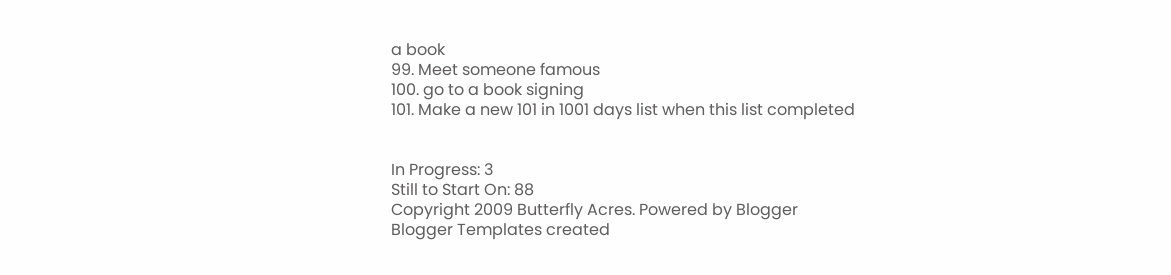a book
99. Meet someone famous
100. go to a book signing
101. Make a new 101 in 1001 days list when this list completed


In Progress: 3
Still to Start On: 88
Copyright 2009 Butterfly Acres. Powered by Blogger
Blogger Templates created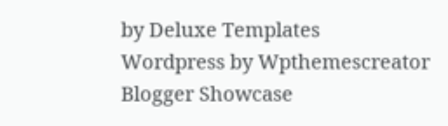by Deluxe Templates
Wordpress by Wpthemescreator
Blogger Showcase